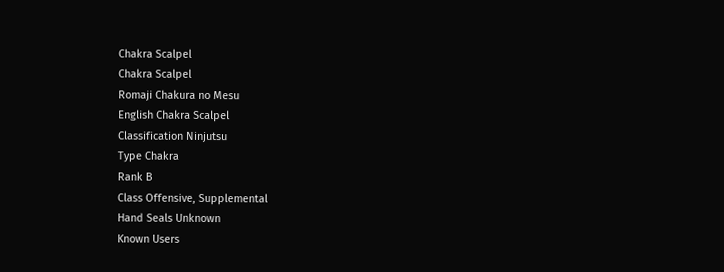Chakra Scalpel
Chakra Scalpel
Romaji Chakura no Mesu
English Chakra Scalpel
Classification Ninjutsu
Type Chakra
Rank B
Class Offensive, Supplemental
Hand Seals Unknown
Known Users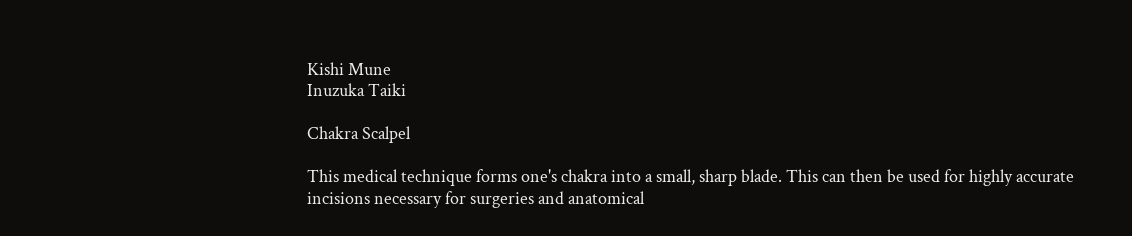Kishi Mune
Inuzuka Taiki

Chakra Scalpel

This medical technique forms one's chakra into a small, sharp blade. This can then be used for highly accurate incisions necessary for surgeries and anatomical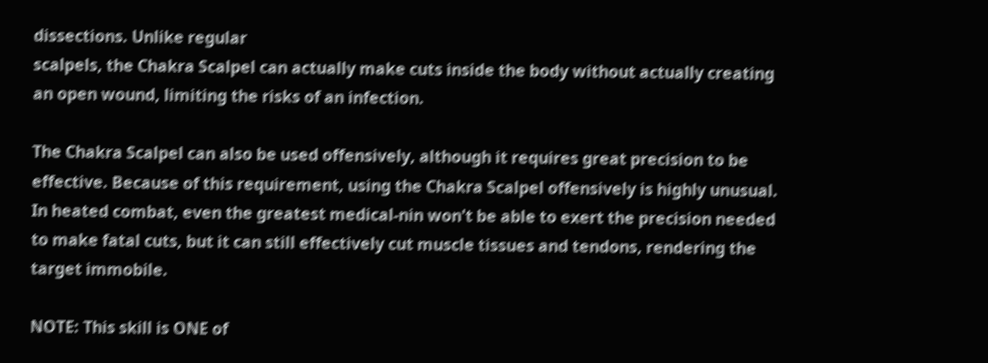dissections. Unlike regular
scalpels, the Chakra Scalpel can actually make cuts inside the body without actually creating an open wound, limiting the risks of an infection.

The Chakra Scalpel can also be used offensively, although it requires great precision to be effective. Because of this requirement, using the Chakra Scalpel offensively is highly unusual. In heated combat, even the greatest medical-nin won't be able to exert the precision needed to make fatal cuts, but it can still effectively cut muscle tissues and tendons, rendering the target immobile.

NOTE: This skill is ONE of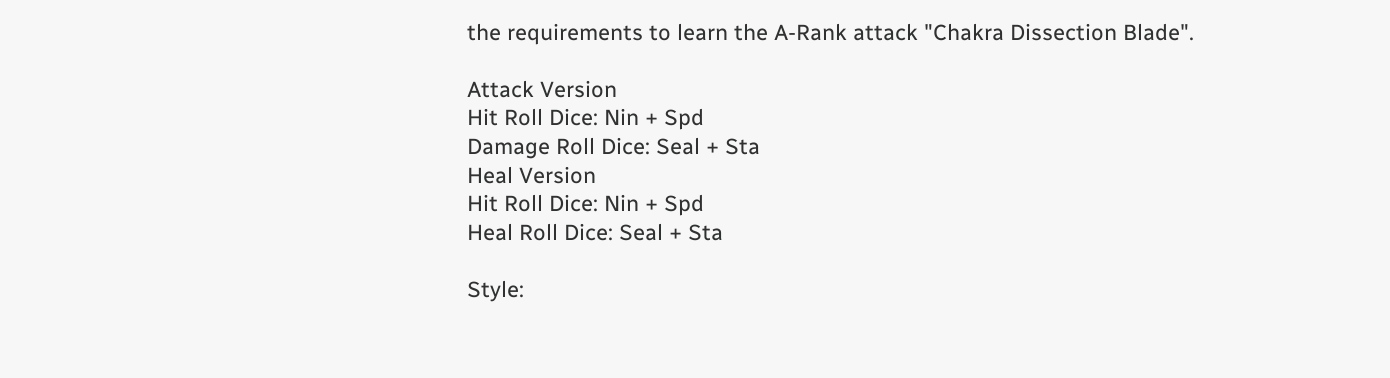the requirements to learn the A-Rank attack "Chakra Dissection Blade".

Attack Version
Hit Roll Dice: Nin + Spd
Damage Roll Dice: Seal + Sta
Heal Version
Hit Roll Dice: Nin + Spd
Heal Roll Dice: Seal + Sta

Style: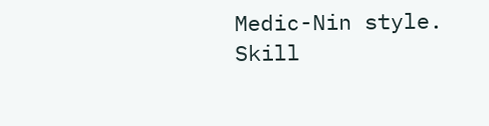Medic-Nin style.
Skill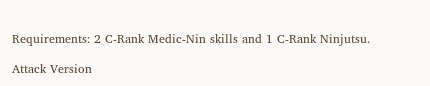Requirements: 2 C-Rank Medic-Nin skills and 1 C-Rank Ninjutsu.

Attack Version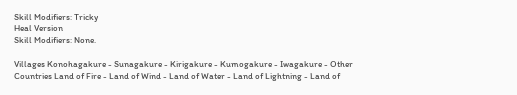Skill Modifiers: Tricky
Heal Version
Skill Modifiers: None.

Villages Konohagakure - Sunagakure - Kirigakure - Kumogakure - Iwagakure - Other
Countries Land of Fire - Land of Wind - Land of Water - Land of Lightning - Land of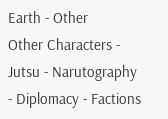Earth - Other
Other Characters - Jutsu - Narutography - Diplomacy - Factions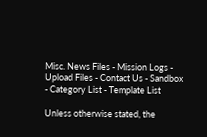Misc. News Files - Mission Logs - Upload Files - Contact Us - Sandbox - Category List - Template List

Unless otherwise stated, the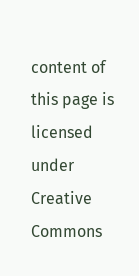content of this page is licensed under Creative Commons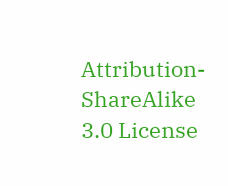Attribution-ShareAlike 3.0 License